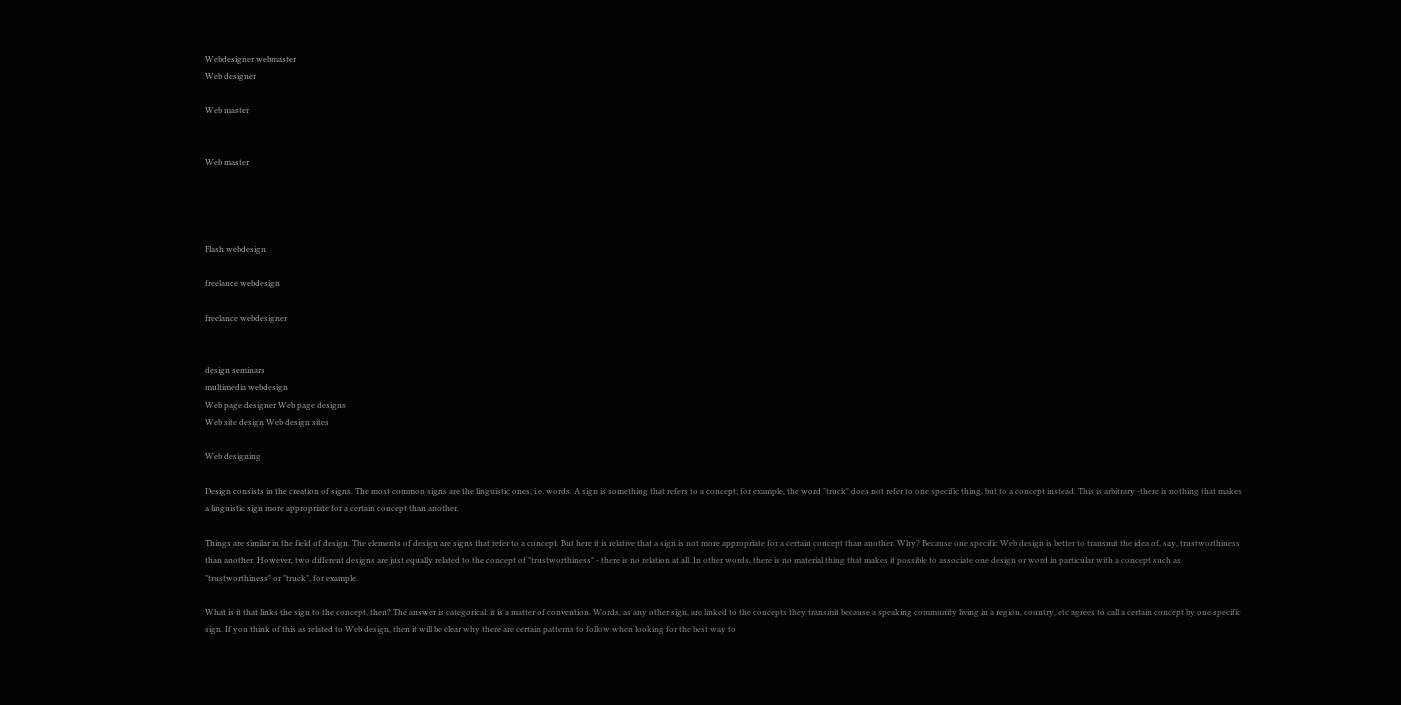Webdesigner webmaster
Web designer

Web master


Web master




Flash webdesign

freelance webdesign

freelance webdesigner


design seminars
multimedia webdesign
Web page designer Web page designs
Web site design Web design sites

Web designing

Design consists in the creation of signs. The most common signs are the linguistic ones, i.e. words. A sign is something that refers to a concept; for example, the word "truck" does not refer to one specific thing, but to a concept instead. This is arbitrary -there is nothing that makes a linguistic sign more appropriate for a certain concept than another.

Things are similar in the field of design. The elements of design are signs that refer to a concept. But here it is relative that a sign is not more appropriate for a certain concept than another. Why? Because one specific Web design is better to transmit the idea of, say, trustworthiness than another. However, two different designs are just equally related to the concept of "trustworthiness" - there is no relation at all. In other words, there is no material thing that makes it possible to associate one design or word in particular with a concept such as "trustworthiness" or "truck", for example.

What is it that links the sign to the concept, then? The answer is categorical: it is a matter of convention. Words, as any other sign, are linked to the concepts they transmit because a speaking community living in a region, country, etc agrees to call a certain concept by one specific sign. If you think of this as related to Web design, then it will be clear why there are certain patterns to follow when looking for the best way to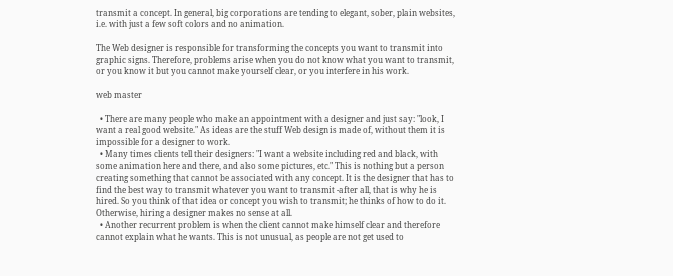transmit a concept. In general, big corporations are tending to elegant, sober, plain websites, i.e. with just a few soft colors and no animation.

The Web designer is responsible for transforming the concepts you want to transmit into graphic signs. Therefore, problems arise when you do not know what you want to transmit, or you know it but you cannot make yourself clear, or you interfere in his work.

web master

  • There are many people who make an appointment with a designer and just say: "look, I want a real good website." As ideas are the stuff Web design is made of, without them it is impossible for a designer to work.
  • Many times clients tell their designers: "I want a website including red and black, with some animation here and there, and also some pictures, etc." This is nothing but a person creating something that cannot be associated with any concept. It is the designer that has to find the best way to transmit whatever you want to transmit -after all, that is why he is hired. So you think of that idea or concept you wish to transmit; he thinks of how to do it. Otherwise, hiring a designer makes no sense at all.
  • Another recurrent problem is when the client cannot make himself clear and therefore cannot explain what he wants. This is not unusual, as people are not get used to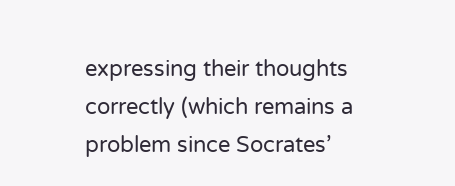expressing their thoughts correctly (which remains a problem since Socrates’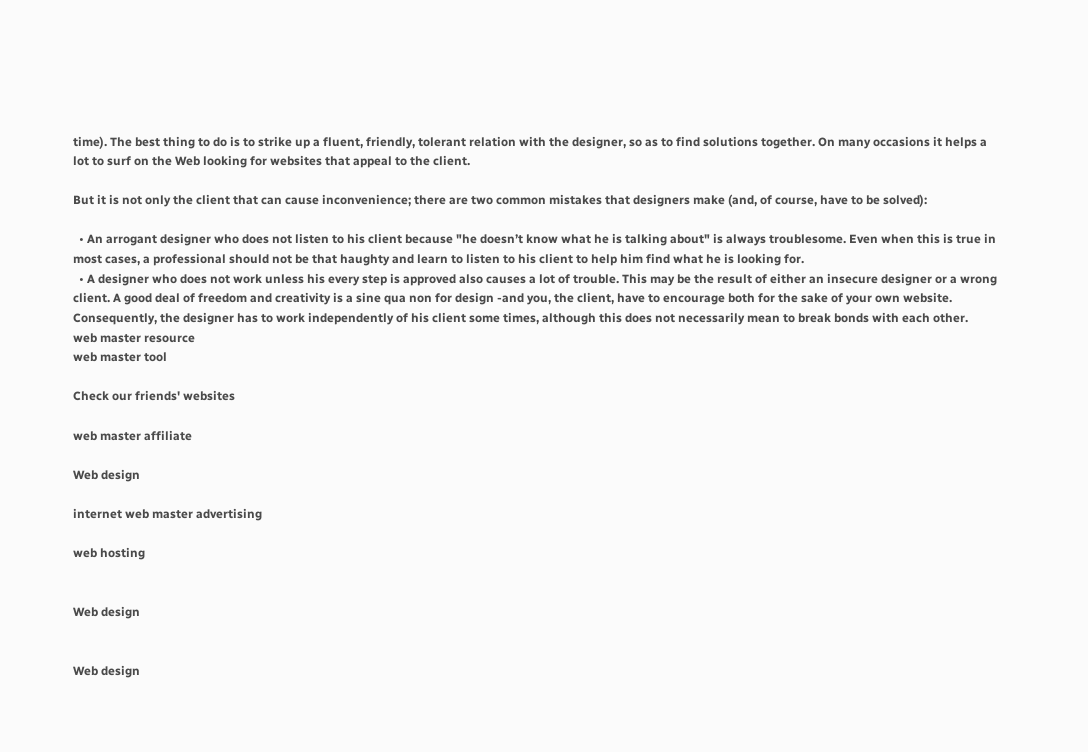time). The best thing to do is to strike up a fluent, friendly, tolerant relation with the designer, so as to find solutions together. On many occasions it helps a lot to surf on the Web looking for websites that appeal to the client.

But it is not only the client that can cause inconvenience; there are two common mistakes that designers make (and, of course, have to be solved):

  • An arrogant designer who does not listen to his client because "he doesn’t know what he is talking about" is always troublesome. Even when this is true in most cases, a professional should not be that haughty and learn to listen to his client to help him find what he is looking for.
  • A designer who does not work unless his every step is approved also causes a lot of trouble. This may be the result of either an insecure designer or a wrong client. A good deal of freedom and creativity is a sine qua non for design -and you, the client, have to encourage both for the sake of your own website. Consequently, the designer has to work independently of his client some times, although this does not necessarily mean to break bonds with each other.
web master resource
web master tool

Check our friends' websites

web master affiliate

Web design

internet web master advertising

web hosting


Web design


Web design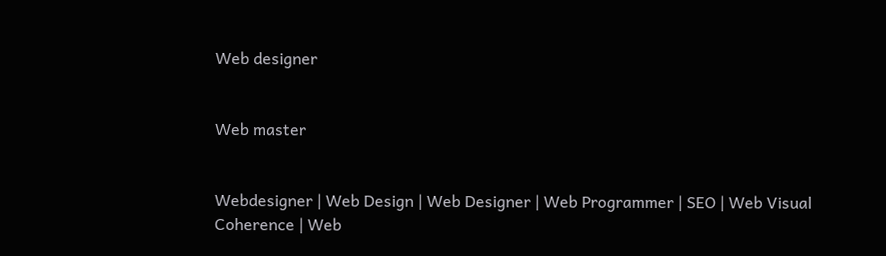Web designer


Web master


Webdesigner | Web Design | Web Designer | Web Programmer | SEO | Web Visual Coherence | Web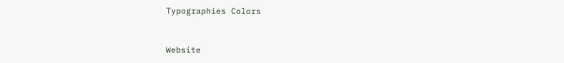Typographies Colors


Website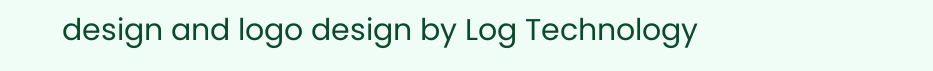design and logo design by Log Technology